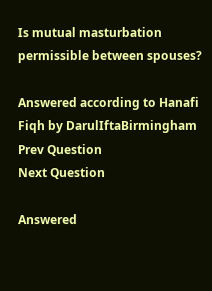Is mutual masturbation permissible between spouses?

Answered according to Hanafi Fiqh by DarulIftaBirmingham
Prev Question
Next Question

Answered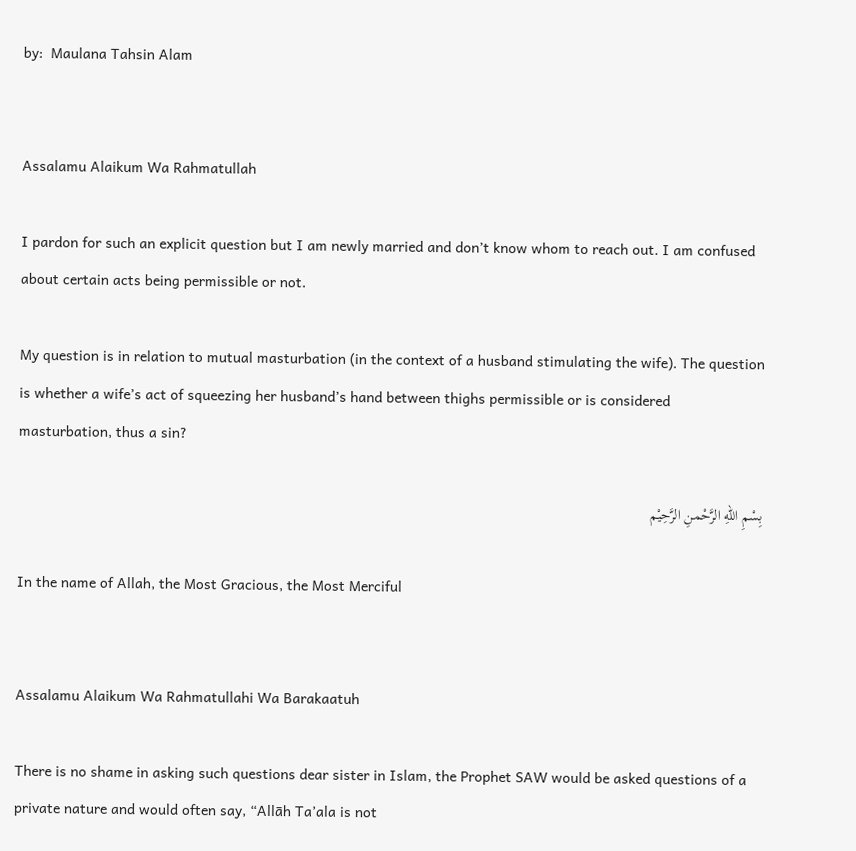by:  Maulana Tahsin Alam


Assalamu Alaikum Wa Rahmatullah

I pardon for such an explicit question but I am newly married and don’t know whom to reach out. I am confused about certain acts being permissible or not.

My question is in relation to mutual masturbation (in the context of a husband stimulating the wife). The question is whether a wife’s act of squeezing her husband’s hand between thighs permissible or is considered masturbation, thus a sin?

بِسْمِ اللهِ الرَّحْمنِ الرَّحِيْم

In the name of Allah, the Most Gracious, the Most Merciful


Assalamu Alaikum Wa Rahmatullahi Wa Barakaatuh

There is no shame in asking such questions dear sister in Islam, the Prophet SAW would be asked questions of a private nature and would often say, “Allāh Ta’ala is not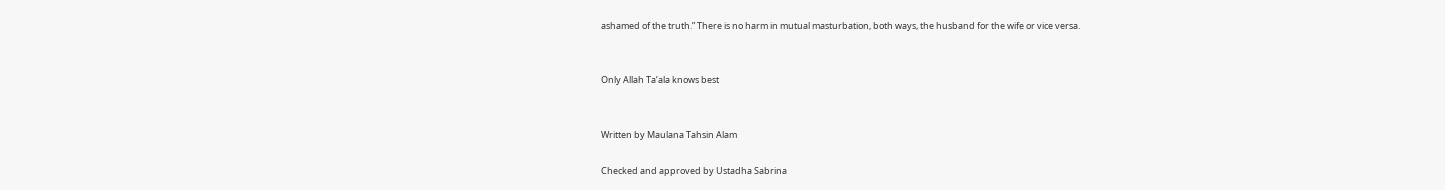ashamed of the truth.” There is no harm in mutual masturbation, both ways, the husband for the wife or vice versa.


Only Allah Ta’ala knows best


Written by Maulana Tahsin Alam

Checked and approved by Ustadha Sabrina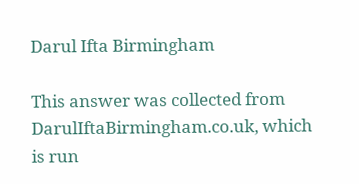Darul Ifta Birmingham

This answer was collected from DarulIftaBirmingham.co.uk, which is run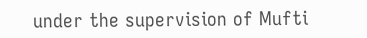under the supervision of Mufti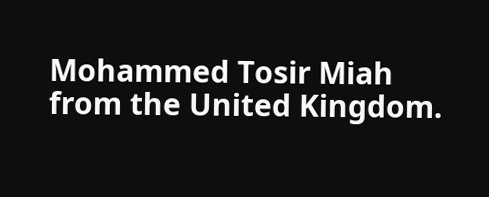Mohammed Tosir Miah from the United Kingdom.